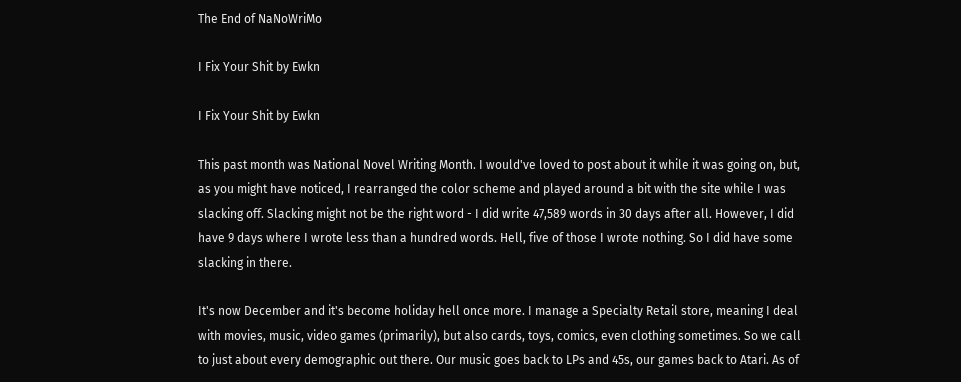The End of NaNoWriMo

I Fix Your Shit by Ewkn

I Fix Your Shit by Ewkn

This past month was National Novel Writing Month. I would've loved to post about it while it was going on, but, as you might have noticed, I rearranged the color scheme and played around a bit with the site while I was slacking off. Slacking might not be the right word - I did write 47,589 words in 30 days after all. However, I did have 9 days where I wrote less than a hundred words. Hell, five of those I wrote nothing. So I did have some slacking in there.

It's now December and it's become holiday hell once more. I manage a Specialty Retail store, meaning I deal with movies, music, video games (primarily), but also cards, toys, comics, even clothing sometimes. So we call to just about every demographic out there. Our music goes back to LPs and 45s, our games back to Atari. As of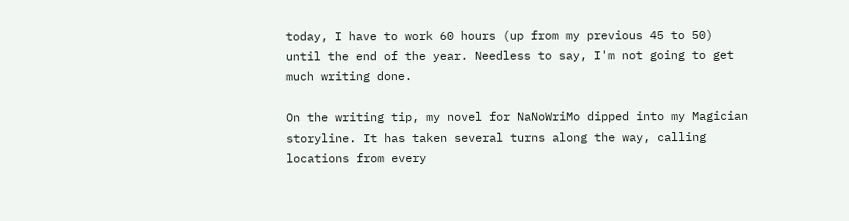today, I have to work 60 hours (up from my previous 45 to 50) until the end of the year. Needless to say, I'm not going to get much writing done.

On the writing tip, my novel for NaNoWriMo dipped into my Magician storyline. It has taken several turns along the way, calling locations from every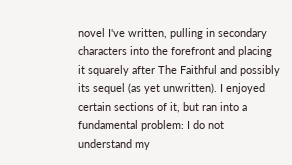novel I've written, pulling in secondary characters into the forefront and placing it squarely after The Faithful and possibly its sequel (as yet unwritten). I enjoyed certain sections of it, but ran into a fundamental problem: I do not understand my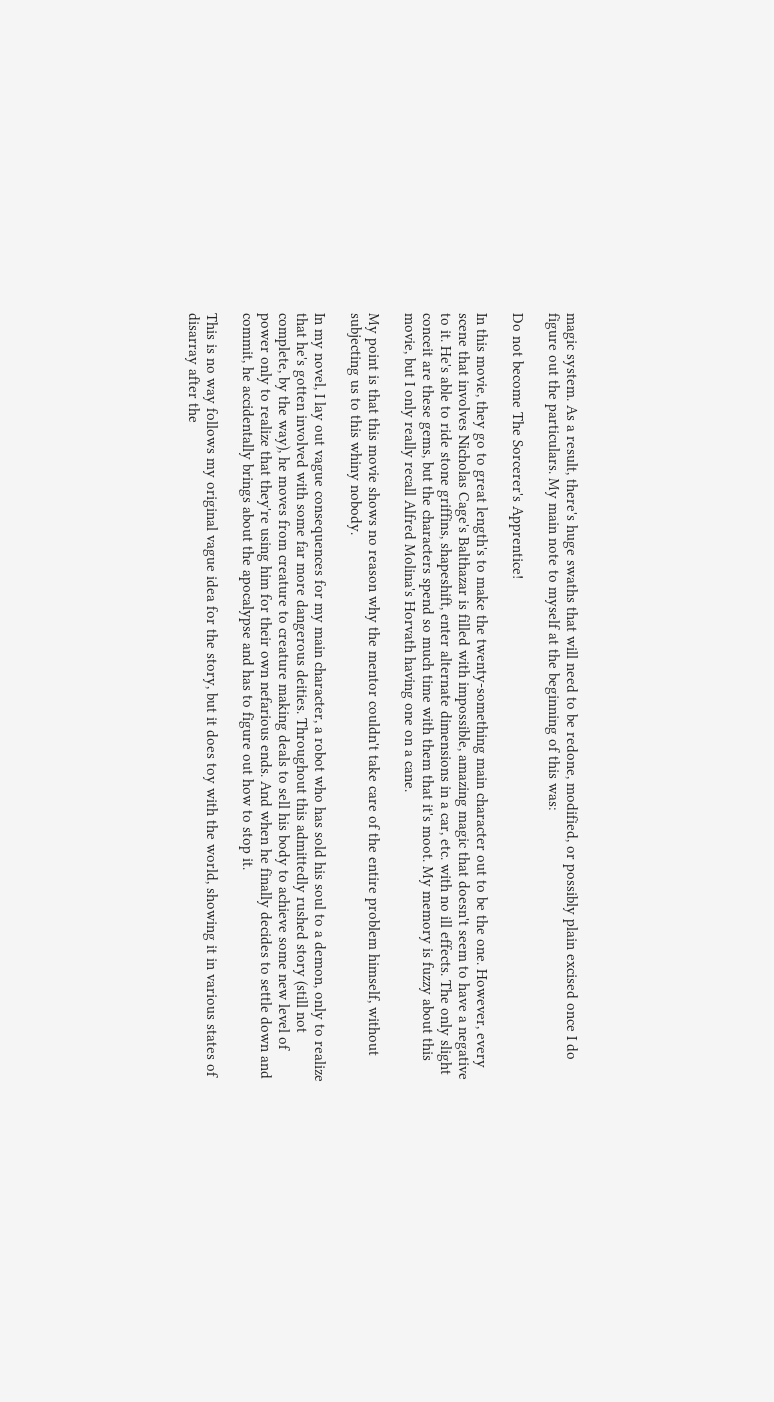magic system. As a result, there's huge swaths that will need to be redone, modified, or possibly plain excised once I do figure out the particulars. My main note to myself at the beginning of this was:

Do not become The Sorcerer's Apprentice!

In this movie, they go to great length's to make the twenty-something main character out to be the one. However, every scene that involves Nicholas Cage's Balthazar is filled with impossible, amazing magic that doesn't seem to have a negative to it. He's able to ride stone griffins, shapeshift, enter alternate dimensions in a car, etc. with no ill effects. The only slight conceit are these gems, but the characters spend so much time with them that it's moot. My memory is fuzzy about this movie, but I only really recall Alfred Molina's Horvath having one on a cane.

My point is that this movie shows no reason why the mentor couldn't take care of the entire problem himself, without subjecting us to this whiny nobody.

In my novel, I lay out vague consequences for my main character, a robot who has sold his soul to a demon, only to realize that he's gotten involved with some far more dangerous deities. Throughout this admittedly rushed story (still not complete, by the way), he moves from creature to creature making deals to sell his body to achieve some new level of power only to realize that they're using him for their own nefarious ends. And when he finally decides to settle down and commit, he accidentally brings about the apocalypse and has to figure out how to stop it.

This is no way follows my original vague idea for the story, but it does toy with the world, showing it in various states of disarray after the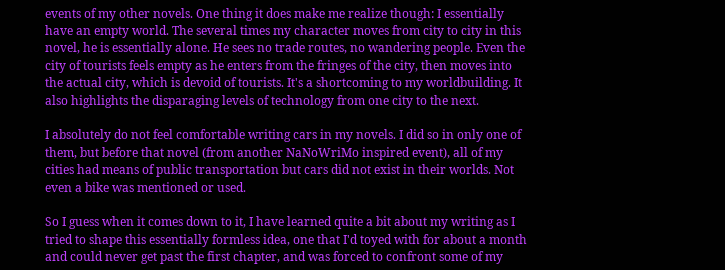events of my other novels. One thing it does make me realize though: I essentially have an empty world. The several times my character moves from city to city in this novel, he is essentially alone. He sees no trade routes, no wandering people. Even the city of tourists feels empty as he enters from the fringes of the city, then moves into the actual city, which is devoid of tourists. It's a shortcoming to my worldbuilding. It also highlights the disparaging levels of technology from one city to the next.

I absolutely do not feel comfortable writing cars in my novels. I did so in only one of them, but before that novel (from another NaNoWriMo inspired event), all of my cities had means of public transportation but cars did not exist in their worlds. Not even a bike was mentioned or used.

So I guess when it comes down to it, I have learned quite a bit about my writing as I tried to shape this essentially formless idea, one that I'd toyed with for about a month and could never get past the first chapter, and was forced to confront some of my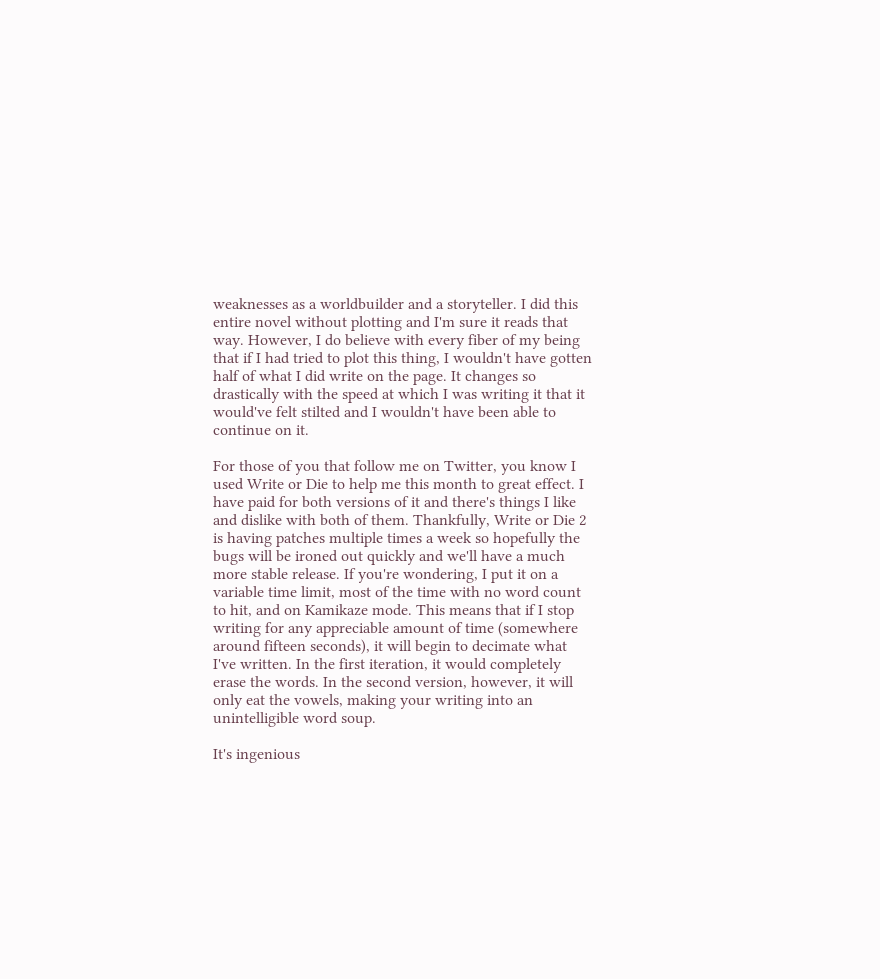weaknesses as a worldbuilder and a storyteller. I did this entire novel without plotting and I'm sure it reads that way. However, I do believe with every fiber of my being that if I had tried to plot this thing, I wouldn't have gotten half of what I did write on the page. It changes so drastically with the speed at which I was writing it that it would've felt stilted and I wouldn't have been able to continue on it.

For those of you that follow me on Twitter, you know I used Write or Die to help me this month to great effect. I have paid for both versions of it and there's things I like and dislike with both of them. Thankfully, Write or Die 2 is having patches multiple times a week so hopefully the bugs will be ironed out quickly and we'll have a much more stable release. If you're wondering, I put it on a variable time limit, most of the time with no word count to hit, and on Kamikaze mode. This means that if I stop writing for any appreciable amount of time (somewhere around fifteen seconds), it will begin to decimate what I've written. In the first iteration, it would completely erase the words. In the second version, however, it will only eat the vowels, making your writing into an unintelligible word soup.

It's ingenious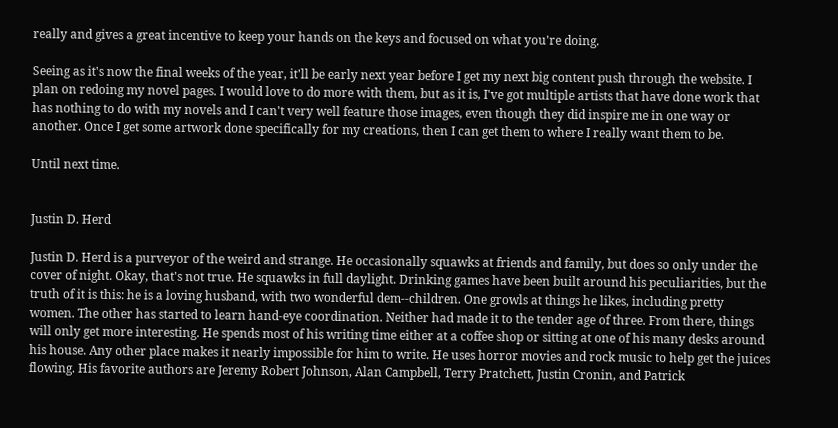really and gives a great incentive to keep your hands on the keys and focused on what you're doing.

Seeing as it's now the final weeks of the year, it'll be early next year before I get my next big content push through the website. I plan on redoing my novel pages. I would love to do more with them, but as it is, I've got multiple artists that have done work that has nothing to do with my novels and I can't very well feature those images, even though they did inspire me in one way or another. Once I get some artwork done specifically for my creations, then I can get them to where I really want them to be.

Until next time.


Justin D. Herd

Justin D. Herd is a purveyor of the weird and strange. He occasionally squawks at friends and family, but does so only under the cover of night. Okay, that's not true. He squawks in full daylight. Drinking games have been built around his peculiarities, but the truth of it is this: he is a loving husband, with two wonderful dem--children. One growls at things he likes, including pretty women. The other has started to learn hand-eye coordination. Neither had made it to the tender age of three. From there, things will only get more interesting. He spends most of his writing time either at a coffee shop or sitting at one of his many desks around his house. Any other place makes it nearly impossible for him to write. He uses horror movies and rock music to help get the juices flowing. His favorite authors are Jeremy Robert Johnson, Alan Campbell, Terry Pratchett, Justin Cronin, and Patrick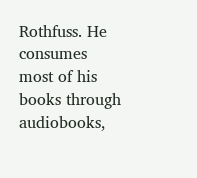Rothfuss. He consumes most of his books through audiobooks,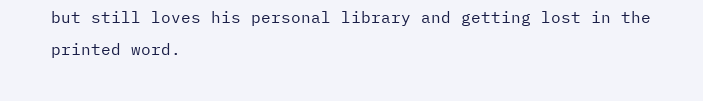but still loves his personal library and getting lost in the printed word.